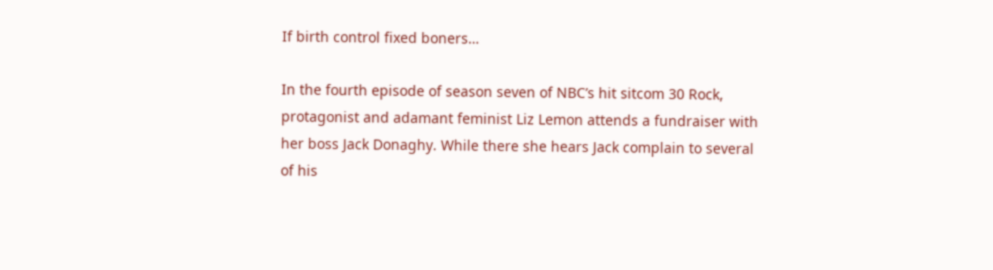If birth control fixed boners…

In the fourth episode of season seven of NBC’s hit sitcom 30 Rock, protagonist and adamant feminist Liz Lemon attends a fundraiser with her boss Jack Donaghy. While there she hears Jack complain to several of his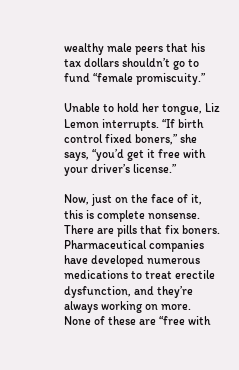wealthy male peers that his tax dollars shouldn’t go to fund “female promiscuity.”

Unable to hold her tongue, Liz Lemon interrupts. “If birth control fixed boners,” she says, “you’d get it free with your driver’s license.”

Now, just on the face of it, this is complete nonsense. There are pills that fix boners. Pharmaceutical companies have developed numerous medications to treat erectile dysfunction, and they’re always working on more. None of these are “free with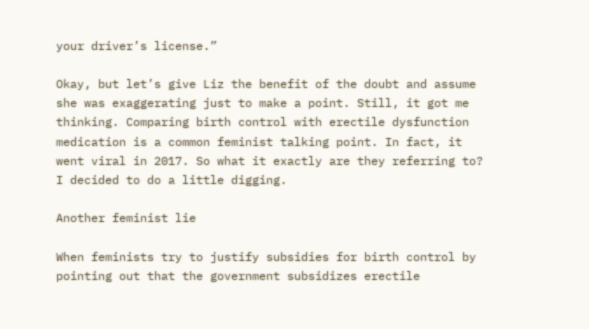your driver’s license.”

Okay, but let’s give Liz the benefit of the doubt and assume she was exaggerating just to make a point. Still, it got me thinking. Comparing birth control with erectile dysfunction medication is a common feminist talking point. In fact, it went viral in 2017. So what it exactly are they referring to? I decided to do a little digging.

Another feminist lie

When feminists try to justify subsidies for birth control by pointing out that the government subsidizes erectile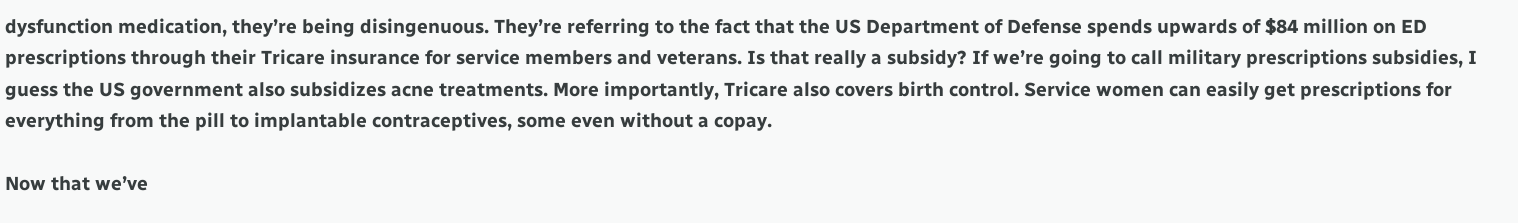dysfunction medication, they’re being disingenuous. They’re referring to the fact that the US Department of Defense spends upwards of $84 million on ED prescriptions through their Tricare insurance for service members and veterans. Is that really a subsidy? If we’re going to call military prescriptions subsidies, I guess the US government also subsidizes acne treatments. More importantly, Tricare also covers birth control. Service women can easily get prescriptions for everything from the pill to implantable contraceptives, some even without a copay.

Now that we’ve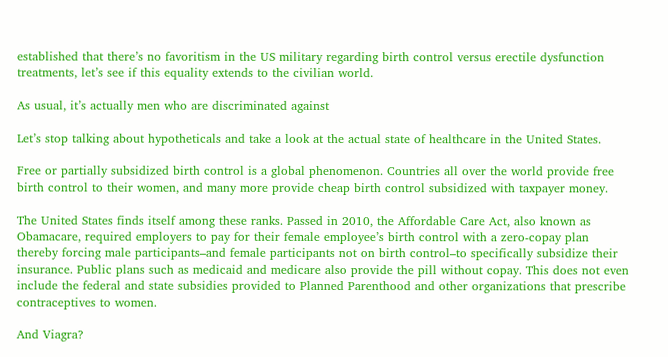established that there’s no favoritism in the US military regarding birth control versus erectile dysfunction treatments, let’s see if this equality extends to the civilian world.

As usual, it’s actually men who are discriminated against

Let’s stop talking about hypotheticals and take a look at the actual state of healthcare in the United States.

Free or partially subsidized birth control is a global phenomenon. Countries all over the world provide free birth control to their women, and many more provide cheap birth control subsidized with taxpayer money.

The United States finds itself among these ranks. Passed in 2010, the Affordable Care Act, also known as Obamacare, required employers to pay for their female employee’s birth control with a zero-copay plan thereby forcing male participants–and female participants not on birth control–to specifically subsidize their insurance. Public plans such as medicaid and medicare also provide the pill without copay. This does not even include the federal and state subsidies provided to Planned Parenthood and other organizations that prescribe contraceptives to women.

And Viagra?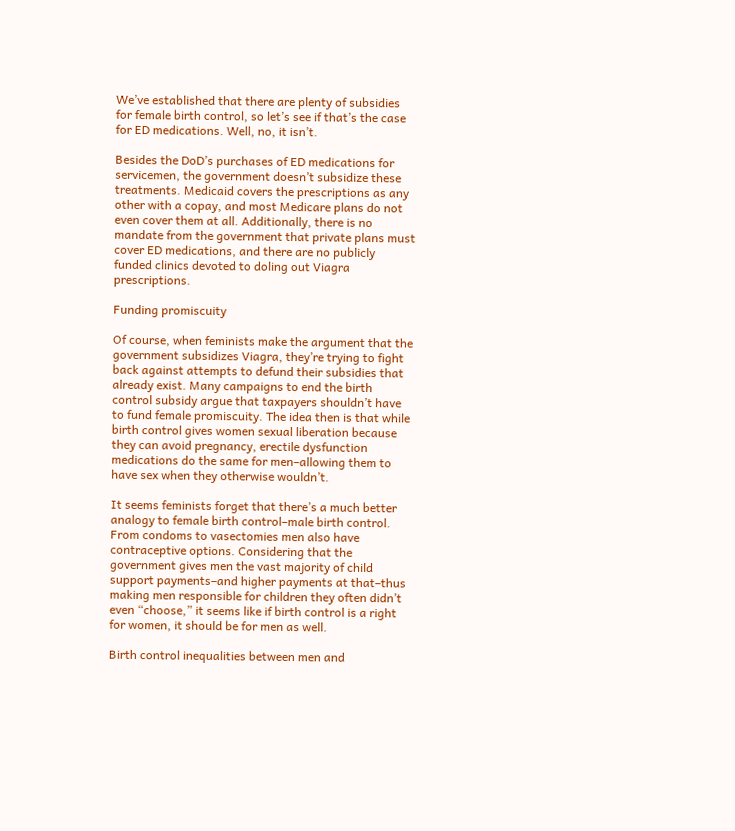We’ve established that there are plenty of subsidies for female birth control, so let’s see if that’s the case for ED medications. Well, no, it isn’t.

Besides the DoD’s purchases of ED medications for servicemen, the government doesn’t subsidize these treatments. Medicaid covers the prescriptions as any other with a copay, and most Medicare plans do not even cover them at all. Additionally, there is no mandate from the government that private plans must cover ED medications, and there are no publicly funded clinics devoted to doling out Viagra prescriptions.

Funding promiscuity

Of course, when feminists make the argument that the government subsidizes Viagra, they’re trying to fight back against attempts to defund their subsidies that already exist. Many campaigns to end the birth control subsidy argue that taxpayers shouldn’t have to fund female promiscuity. The idea then is that while birth control gives women sexual liberation because they can avoid pregnancy, erectile dysfunction medications do the same for men–allowing them to have sex when they otherwise wouldn’t.

It seems feminists forget that there’s a much better analogy to female birth control–male birth control. From condoms to vasectomies men also have contraceptive options. Considering that the government gives men the vast majority of child support payments–and higher payments at that–thus making men responsible for children they often didn’t even “choose,” it seems like if birth control is a right for women, it should be for men as well.

Birth control inequalities between men and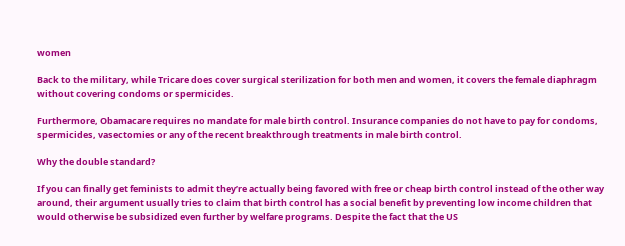women

Back to the military, while Tricare does cover surgical sterilization for both men and women, it covers the female diaphragm without covering condoms or spermicides.

Furthermore, Obamacare requires no mandate for male birth control. Insurance companies do not have to pay for condoms, spermicides, vasectomies or any of the recent breakthrough treatments in male birth control.

Why the double standard?

If you can finally get feminists to admit they’re actually being favored with free or cheap birth control instead of the other way around, their argument usually tries to claim that birth control has a social benefit by preventing low income children that would otherwise be subsidized even further by welfare programs. Despite the fact that the US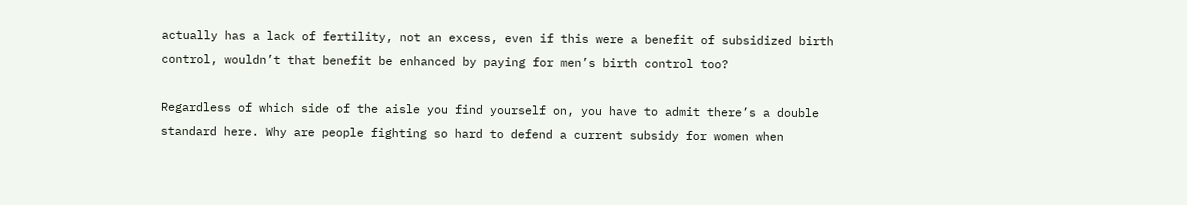actually has a lack of fertility, not an excess, even if this were a benefit of subsidized birth control, wouldn’t that benefit be enhanced by paying for men’s birth control too?

Regardless of which side of the aisle you find yourself on, you have to admit there’s a double standard here. Why are people fighting so hard to defend a current subsidy for women when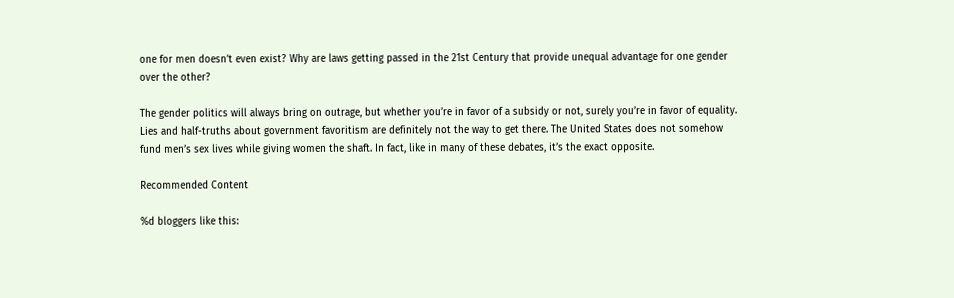one for men doesn’t even exist? Why are laws getting passed in the 21st Century that provide unequal advantage for one gender over the other?

The gender politics will always bring on outrage, but whether you’re in favor of a subsidy or not, surely you’re in favor of equality. Lies and half-truths about government favoritism are definitely not the way to get there. The United States does not somehow fund men’s sex lives while giving women the shaft. In fact, like in many of these debates, it’s the exact opposite.

Recommended Content

%d bloggers like this: